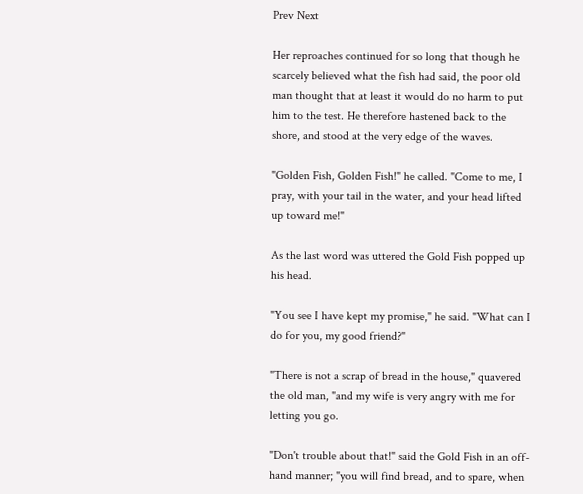Prev Next

Her reproaches continued for so long that though he scarcely believed what the fish had said, the poor old man thought that at least it would do no harm to put him to the test. He therefore hastened back to the shore, and stood at the very edge of the waves.

"Golden Fish, Golden Fish!" he called. "Come to me, I pray, with your tail in the water, and your head lifted up toward me!"

As the last word was uttered the Gold Fish popped up his head.

"You see I have kept my promise," he said. "What can I do for you, my good friend?"

"There is not a scrap of bread in the house," quavered the old man, "and my wife is very angry with me for letting you go.

"Don't trouble about that!" said the Gold Fish in an off-hand manner; "you will find bread, and to spare, when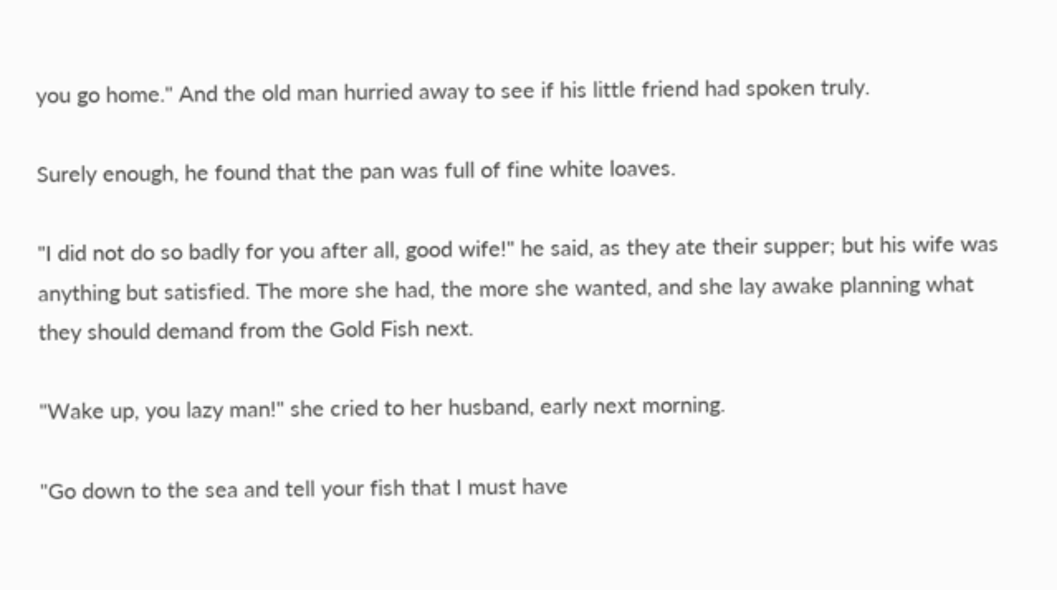you go home." And the old man hurried away to see if his little friend had spoken truly.

Surely enough, he found that the pan was full of fine white loaves.

"I did not do so badly for you after all, good wife!" he said, as they ate their supper; but his wife was anything but satisfied. The more she had, the more she wanted, and she lay awake planning what they should demand from the Gold Fish next.

"Wake up, you lazy man!" she cried to her husband, early next morning.

"Go down to the sea and tell your fish that I must have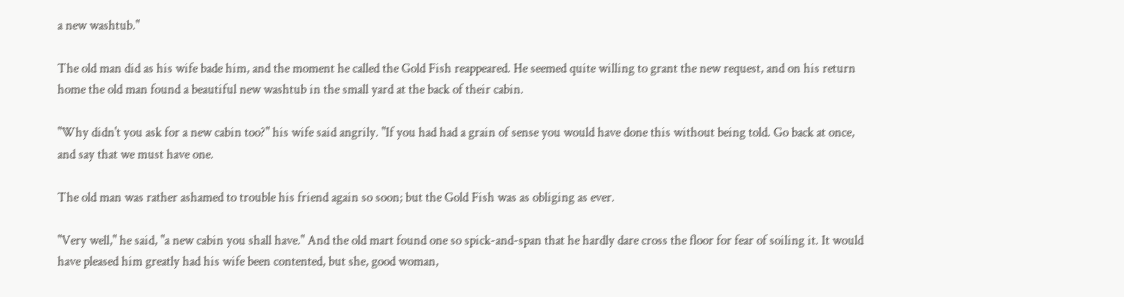a new washtub."

The old man did as his wife bade him, and the moment he called the Gold Fish reappeared. He seemed quite willing to grant the new request, and on his return home the old man found a beautiful new washtub in the small yard at the back of their cabin.

"Why didn't you ask for a new cabin too?" his wife said angrily. "If you had had a grain of sense you would have done this without being told. Go back at once, and say that we must have one.

The old man was rather ashamed to trouble his friend again so soon; but the Gold Fish was as obliging as ever.

"Very well," he said, "a new cabin you shall have." And the old mart found one so spick-and-span that he hardly dare cross the floor for fear of soiling it. It would have pleased him greatly had his wife been contented, but she, good woman,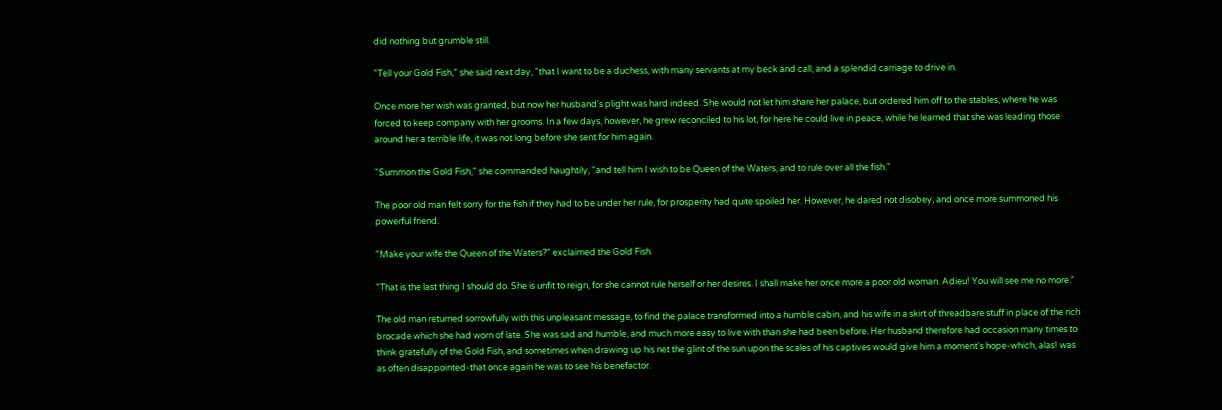did nothing but grumble still.

"Tell your Gold Fish," she said next day, "that I want to be a duchess, with many servants at my beck and call, and a splendid carriage to drive in.

Once more her wish was granted, but now her husband's plight was hard indeed. She would not let him share her palace, but ordered him off to the stables, where he was forced to keep company with her grooms. In a few days, however, he grew reconciled to his lot, for here he could live in peace, while he learned that she was leading those around her a terrible life, it was not long before she sent for him again.

"Summon the Gold Fish," she commanded haughtily, "and tell him I wish to be Queen of the Waters, and to rule over all the fish."

The poor old man felt sorry for the fish if they had to be under her rule, for prosperity had quite spoiled her. However, he dared not disobey, and once more summoned his powerful friend.

"Make your wife the Queen of the Waters?" exclaimed the Gold Fish.

"That is the last thing I should do. She is unfit to reign, for she cannot rule herself or her desires. I shall make her once more a poor old woman. Adieu! You will see me no more."

The old man returned sorrowfully with this unpleasant message, to find the palace transformed into a humble cabin, and his wife in a skirt of threadbare stuff in place of the rich brocade which she had worn of late. She was sad and humble, and much more easy to live with than she had been before. Her husband therefore had occasion many times to think gratefully of the Gold Fish, and sometimes when drawing up his net the glint of the sun upon the scales of his captives would give him a moment's hope-which, alas! was as often disappointed-that once again he was to see his benefactor.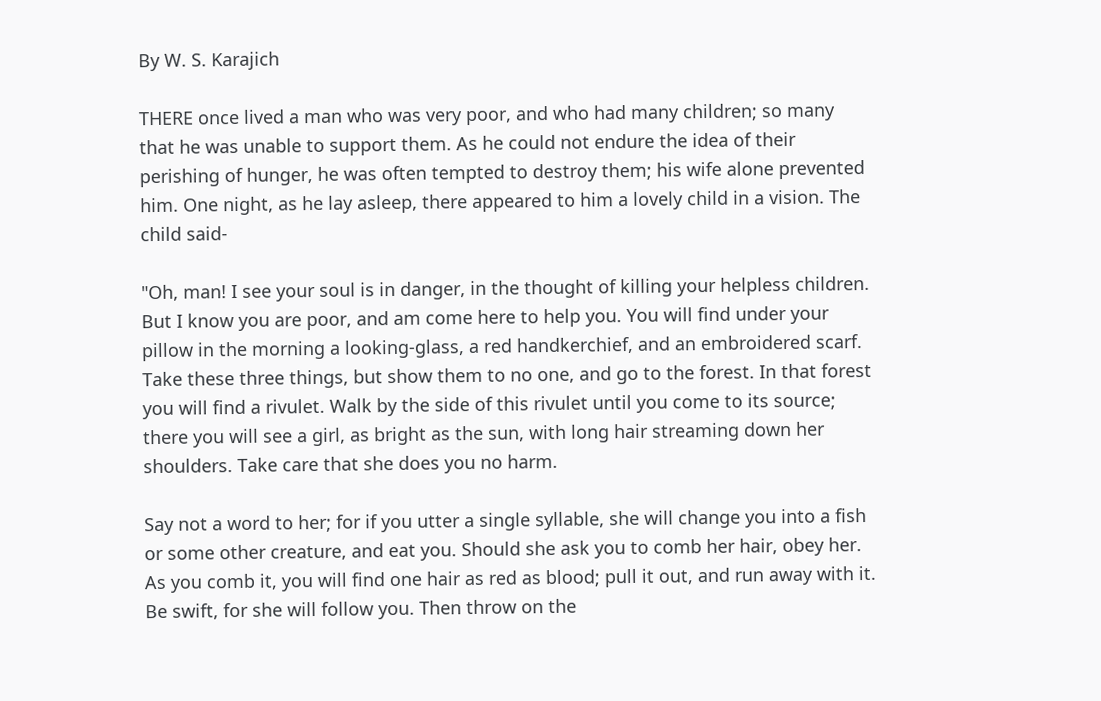By W. S. Karajich

THERE once lived a man who was very poor, and who had many children; so many that he was unable to support them. As he could not endure the idea of their perishing of hunger, he was often tempted to destroy them; his wife alone prevented him. One night, as he lay asleep, there appeared to him a lovely child in a vision. The child said-

"Oh, man! I see your soul is in danger, in the thought of killing your helpless children. But I know you are poor, and am come here to help you. You will find under your pillow in the morning a looking-glass, a red handkerchief, and an embroidered scarf. Take these three things, but show them to no one, and go to the forest. In that forest you will find a rivulet. Walk by the side of this rivulet until you come to its source; there you will see a girl, as bright as the sun, with long hair streaming down her shoulders. Take care that she does you no harm.

Say not a word to her; for if you utter a single syllable, she will change you into a fish or some other creature, and eat you. Should she ask you to comb her hair, obey her. As you comb it, you will find one hair as red as blood; pull it out, and run away with it. Be swift, for she will follow you. Then throw on the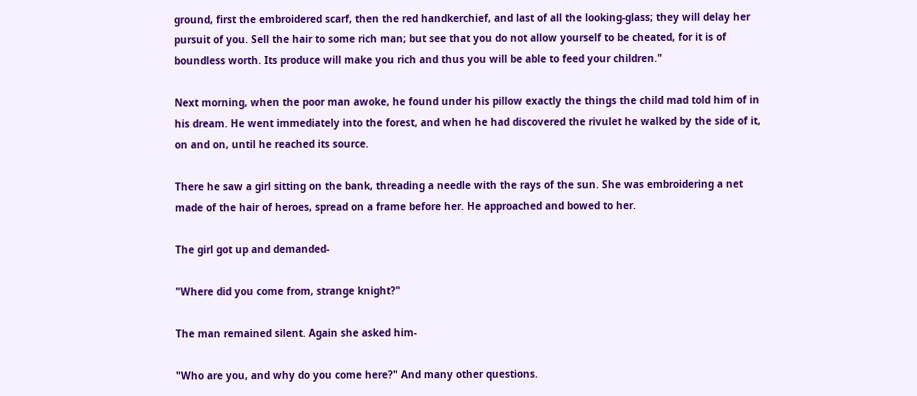ground, first the embroidered scarf, then the red handkerchief, and last of all the looking-glass; they will delay her pursuit of you. Sell the hair to some rich man; but see that you do not allow yourself to be cheated, for it is of boundless worth. Its produce will make you rich and thus you will be able to feed your children."

Next morning, when the poor man awoke, he found under his pillow exactly the things the child mad told him of in his dream. He went immediately into the forest, and when he had discovered the rivulet he walked by the side of it, on and on, until he reached its source.

There he saw a girl sitting on the bank, threading a needle with the rays of the sun. She was embroidering a net made of the hair of heroes, spread on a frame before her. He approached and bowed to her.

The girl got up and demanded-

"Where did you come from, strange knight?"

The man remained silent. Again she asked him-

"Who are you, and why do you come here?" And many other questions.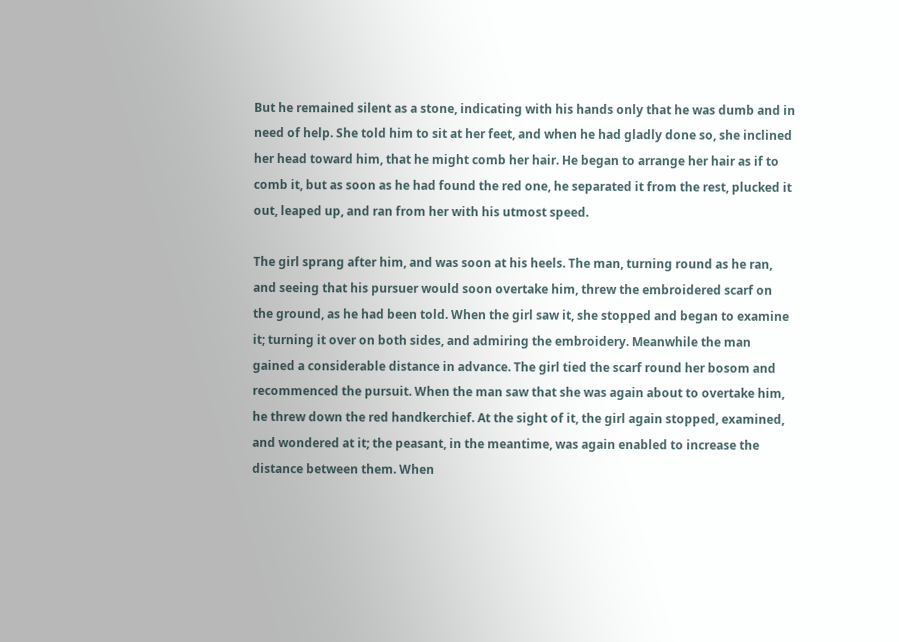But he remained silent as a stone, indicating with his hands only that he was dumb and in need of help. She told him to sit at her feet, and when he had gladly done so, she inclined her head toward him, that he might comb her hair. He began to arrange her hair as if to comb it, but as soon as he had found the red one, he separated it from the rest, plucked it out, leaped up, and ran from her with his utmost speed.

The girl sprang after him, and was soon at his heels. The man, turning round as he ran, and seeing that his pursuer would soon overtake him, threw the embroidered scarf on the ground, as he had been told. When the girl saw it, she stopped and began to examine it; turning it over on both sides, and admiring the embroidery. Meanwhile the man gained a considerable distance in advance. The girl tied the scarf round her bosom and recommenced the pursuit. When the man saw that she was again about to overtake him, he threw down the red handkerchief. At the sight of it, the girl again stopped, examined, and wondered at it; the peasant, in the meantime, was again enabled to increase the distance between them. When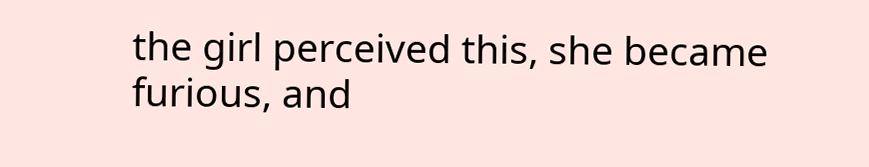the girl perceived this, she became furious, and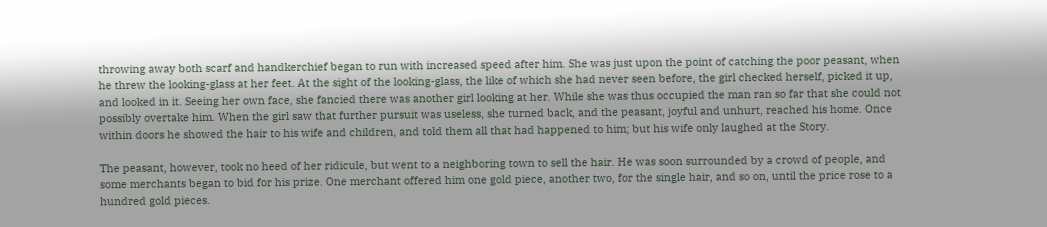throwing away both scarf and handkerchief began to run with increased speed after him. She was just upon the point of catching the poor peasant, when he threw the looking-glass at her feet. At the sight of the looking-glass, the like of which she had never seen before, the girl checked herself, picked it up, and looked in it. Seeing her own face, she fancied there was another girl looking at her. While she was thus occupied the man ran so far that she could not possibly overtake him. When the girl saw that further pursuit was useless, she turned back, and the peasant, joyful and unhurt, reached his home. Once within doors he showed the hair to his wife and children, and told them all that had happened to him; but his wife only laughed at the Story.

The peasant, however, took no heed of her ridicule, but went to a neighboring town to sell the hair. He was soon surrounded by a crowd of people, and some merchants began to bid for his prize. One merchant offered him one gold piece, another two, for the single hair, and so on, until the price rose to a hundred gold pieces.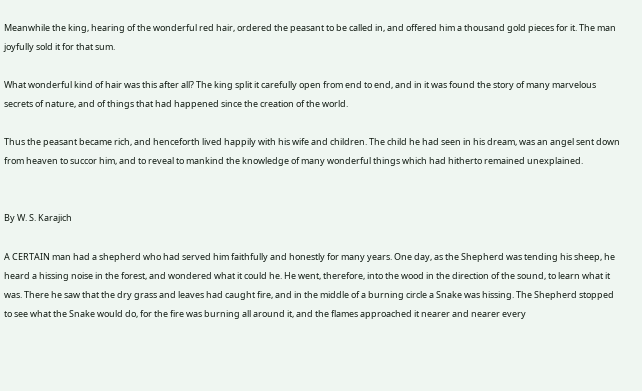Meanwhile the king, hearing of the wonderful red hair, ordered the peasant to be called in, and offered him a thousand gold pieces for it. The man joyfully sold it for that sum.

What wonderful kind of hair was this after all? The king split it carefully open from end to end, and in it was found the story of many marvelous secrets of nature, and of things that had happened since the creation of the world.

Thus the peasant became rich, and henceforth lived happily with his wife and children. The child he had seen in his dream, was an angel sent down from heaven to succor him, and to reveal to mankind the knowledge of many wonderful things which had hitherto remained unexplained.


By W. S. Karajich

A CERTAIN man had a shepherd who had served him faithfully and honestly for many years. One day, as the Shepherd was tending his sheep, he heard a hissing noise in the forest, and wondered what it could he. He went, therefore, into the wood in the direction of the sound, to learn what it was. There he saw that the dry grass and leaves had caught fire, and in the middle of a burning circle a Snake was hissing. The Shepherd stopped to see what the Snake would do, for the fire was burning all around it, and the flames approached it nearer and nearer every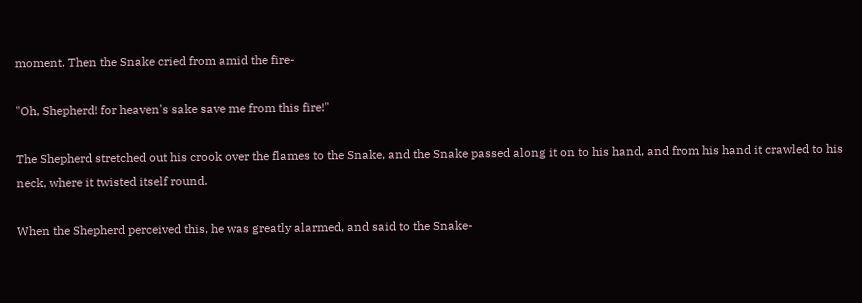moment. Then the Snake cried from amid the fire-

"Oh, Shepherd! for heaven's sake save me from this fire!"

The Shepherd stretched out his crook over the flames to the Snake, and the Snake passed along it on to his hand, and from his hand it crawled to his neck, where it twisted itself round.

When the Shepherd perceived this, he was greatly alarmed, and said to the Snake-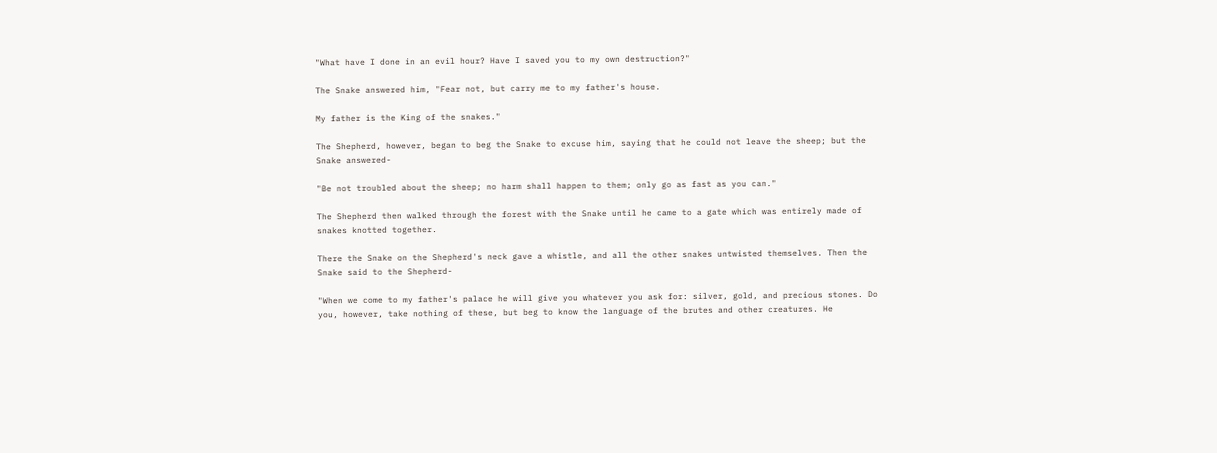"What have I done in an evil hour? Have I saved you to my own destruction?"

The Snake answered him, "Fear not, but carry me to my father's house.

My father is the King of the snakes."

The Shepherd, however, began to beg the Snake to excuse him, saying that he could not leave the sheep; but the Snake answered-

"Be not troubled about the sheep; no harm shall happen to them; only go as fast as you can."

The Shepherd then walked through the forest with the Snake until he came to a gate which was entirely made of snakes knotted together.

There the Snake on the Shepherd's neck gave a whistle, and all the other snakes untwisted themselves. Then the Snake said to the Shepherd-

"When we come to my father's palace he will give you whatever you ask for: silver, gold, and precious stones. Do you, however, take nothing of these, but beg to know the language of the brutes and other creatures. He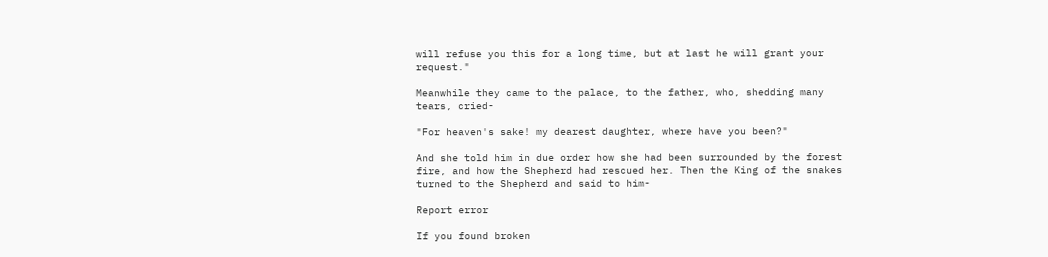will refuse you this for a long time, but at last he will grant your request."

Meanwhile they came to the palace, to the father, who, shedding many tears, cried-

"For heaven's sake! my dearest daughter, where have you been?"

And she told him in due order how she had been surrounded by the forest fire, and how the Shepherd had rescued her. Then the King of the snakes turned to the Shepherd and said to him-

Report error

If you found broken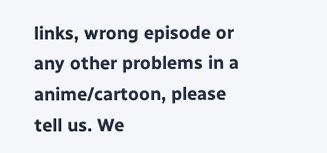links, wrong episode or any other problems in a anime/cartoon, please tell us. We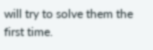will try to solve them the first time.